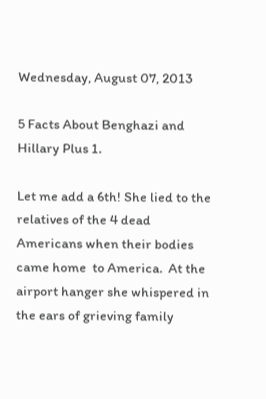Wednesday, August 07, 2013

5 Facts About Benghazi and Hillary Plus 1.

Let me add a 6th! She lied to the relatives of the 4 dead Americans when their bodies came home  to America.  At the airport hanger she whispered in the ears of grieving family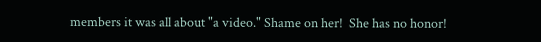members it was all about "a video." Shame on her!  She has no honor!